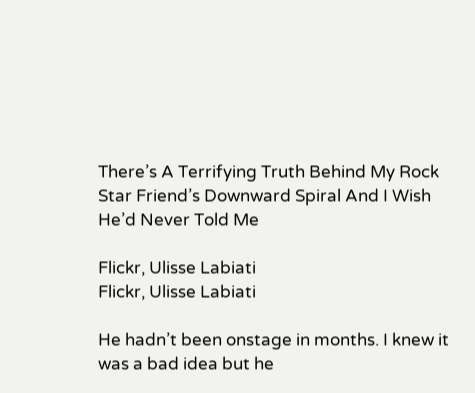There’s A Terrifying Truth Behind My Rock Star Friend’s Downward Spiral And I Wish He’d Never Told Me

Flickr, Ulisse Labiati
Flickr, Ulisse Labiati

He hadn’t been onstage in months. I knew it was a bad idea but he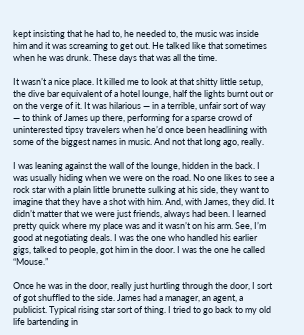kept insisting that he had to, he needed to, the music was inside him and it was screaming to get out. He talked like that sometimes when he was drunk. These days that was all the time.

It wasn’t a nice place. It killed me to look at that shitty little setup, the dive bar equivalent of a hotel lounge, half the lights burnt out or on the verge of it. It was hilarious — in a terrible, unfair sort of way — to think of James up there, performing for a sparse crowd of uninterested tipsy travelers when he’d once been headlining with some of the biggest names in music. And not that long ago, really.

I was leaning against the wall of the lounge, hidden in the back. I was usually hiding when we were on the road. No one likes to see a rock star with a plain little brunette sulking at his side, they want to imagine that they have a shot with him. And, with James, they did. It didn’t matter that we were just friends, always had been. I learned pretty quick where my place was and it wasn’t on his arm. See, I’m good at negotiating deals. I was the one who handled his earlier gigs, talked to people, got him in the door. I was the one he called “Mouse.”

Once he was in the door, really just hurtling through the door, I sort of got shuffled to the side. James had a manager, an agent, a publicist. Typical rising star sort of thing. I tried to go back to my old life bartending in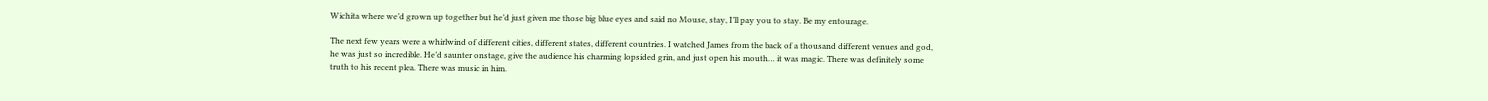Wichita where we’d grown up together but he’d just given me those big blue eyes and said no Mouse, stay, I’ll pay you to stay. Be my entourage.

The next few years were a whirlwind of different cities, different states, different countries. I watched James from the back of a thousand different venues and god, he was just so incredible. He’d saunter onstage, give the audience his charming lopsided grin, and just open his mouth… it was magic. There was definitely some truth to his recent plea. There was music in him.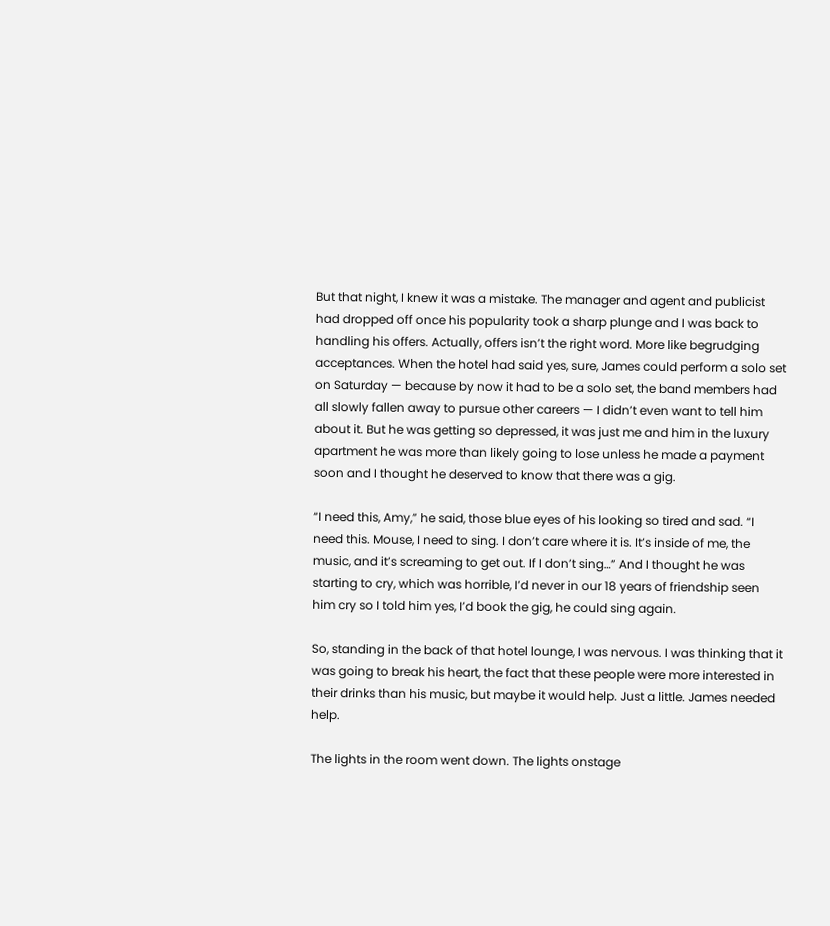But that night, I knew it was a mistake. The manager and agent and publicist had dropped off once his popularity took a sharp plunge and I was back to handling his offers. Actually, offers isn’t the right word. More like begrudging acceptances. When the hotel had said yes, sure, James could perform a solo set on Saturday — because by now it had to be a solo set, the band members had all slowly fallen away to pursue other careers — I didn’t even want to tell him about it. But he was getting so depressed, it was just me and him in the luxury apartment he was more than likely going to lose unless he made a payment soon and I thought he deserved to know that there was a gig.

“I need this, Amy,” he said, those blue eyes of his looking so tired and sad. “I need this. Mouse, I need to sing. I don’t care where it is. It’s inside of me, the music, and it’s screaming to get out. If I don’t sing…” And I thought he was starting to cry, which was horrible, I’d never in our 18 years of friendship seen him cry so I told him yes, I’d book the gig, he could sing again.

So, standing in the back of that hotel lounge, I was nervous. I was thinking that it was going to break his heart, the fact that these people were more interested in their drinks than his music, but maybe it would help. Just a little. James needed help.

The lights in the room went down. The lights onstage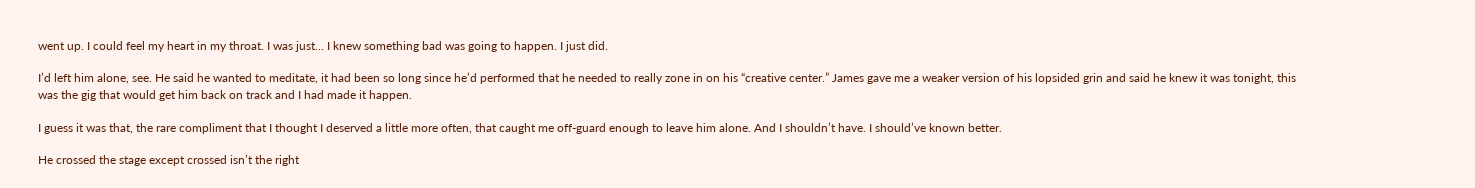went up. I could feel my heart in my throat. I was just… I knew something bad was going to happen. I just did.

I’d left him alone, see. He said he wanted to meditate, it had been so long since he’d performed that he needed to really zone in on his “creative center.” James gave me a weaker version of his lopsided grin and said he knew it was tonight, this was the gig that would get him back on track and I had made it happen.

I guess it was that, the rare compliment that I thought I deserved a little more often, that caught me off-guard enough to leave him alone. And I shouldn’t have. I should’ve known better.

He crossed the stage except crossed isn’t the right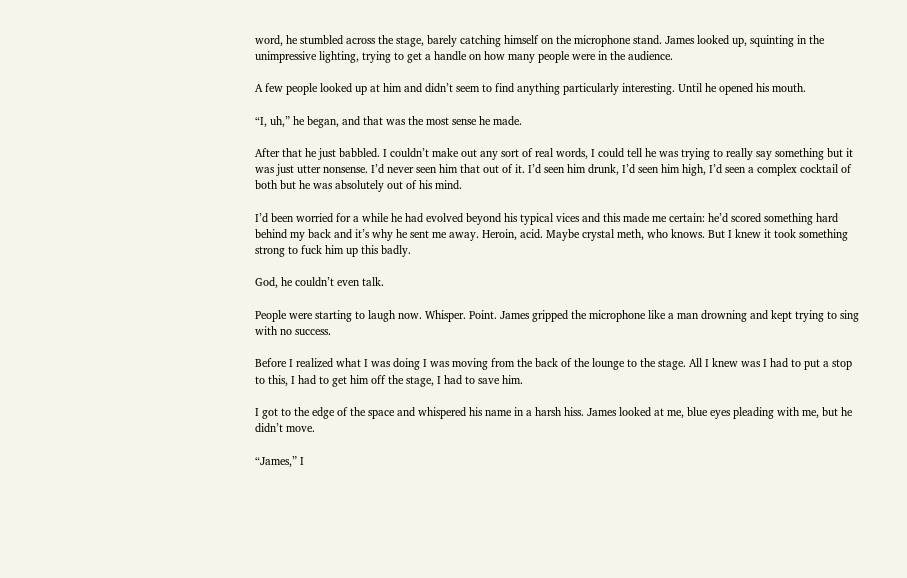word, he stumbled across the stage, barely catching himself on the microphone stand. James looked up, squinting in the unimpressive lighting, trying to get a handle on how many people were in the audience.

A few people looked up at him and didn’t seem to find anything particularly interesting. Until he opened his mouth.

“I, uh,” he began, and that was the most sense he made.

After that he just babbled. I couldn’t make out any sort of real words, I could tell he was trying to really say something but it was just utter nonsense. I’d never seen him that out of it. I’d seen him drunk, I’d seen him high, I’d seen a complex cocktail of both but he was absolutely out of his mind.

I’d been worried for a while he had evolved beyond his typical vices and this made me certain: he’d scored something hard behind my back and it’s why he sent me away. Heroin, acid. Maybe crystal meth, who knows. But I knew it took something strong to fuck him up this badly.

God, he couldn’t even talk.

People were starting to laugh now. Whisper. Point. James gripped the microphone like a man drowning and kept trying to sing with no success.

Before I realized what I was doing I was moving from the back of the lounge to the stage. All I knew was I had to put a stop to this, I had to get him off the stage, I had to save him.

I got to the edge of the space and whispered his name in a harsh hiss. James looked at me, blue eyes pleading with me, but he didn’t move.

“James,” I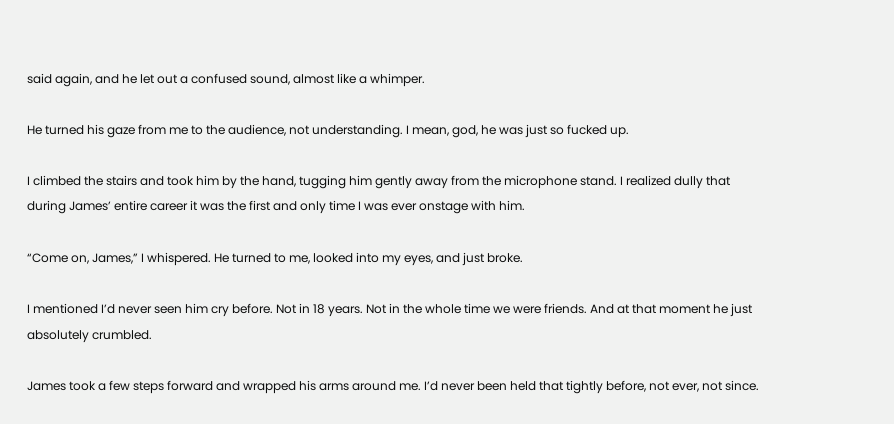said again, and he let out a confused sound, almost like a whimper.

He turned his gaze from me to the audience, not understanding. I mean, god, he was just so fucked up.

I climbed the stairs and took him by the hand, tugging him gently away from the microphone stand. I realized dully that during James’ entire career it was the first and only time I was ever onstage with him.

“Come on, James,” I whispered. He turned to me, looked into my eyes, and just broke.

I mentioned I’d never seen him cry before. Not in 18 years. Not in the whole time we were friends. And at that moment he just absolutely crumbled.

James took a few steps forward and wrapped his arms around me. I’d never been held that tightly before, not ever, not since.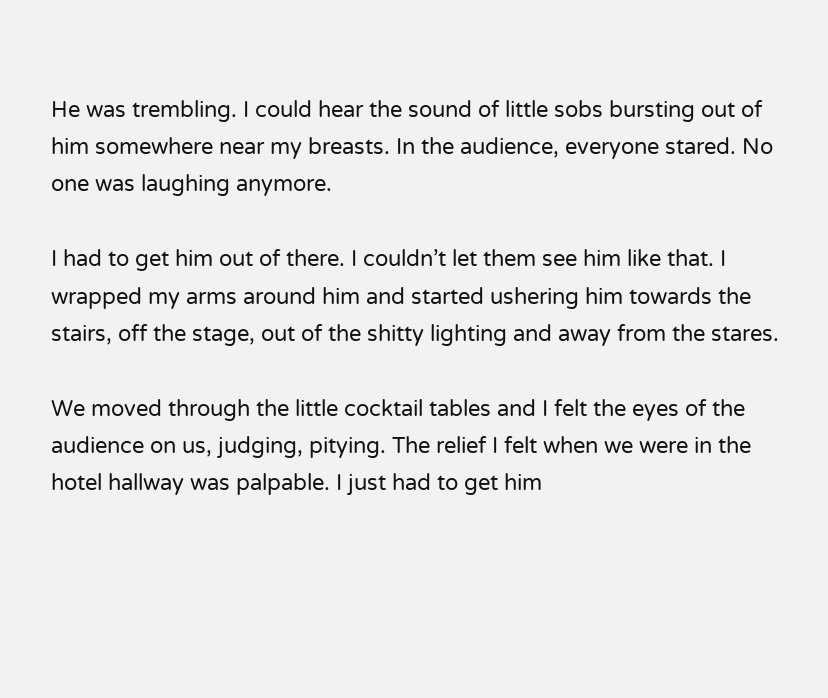He was trembling. I could hear the sound of little sobs bursting out of him somewhere near my breasts. In the audience, everyone stared. No one was laughing anymore.

I had to get him out of there. I couldn’t let them see him like that. I wrapped my arms around him and started ushering him towards the stairs, off the stage, out of the shitty lighting and away from the stares.

We moved through the little cocktail tables and I felt the eyes of the audience on us, judging, pitying. The relief I felt when we were in the hotel hallway was palpable. I just had to get him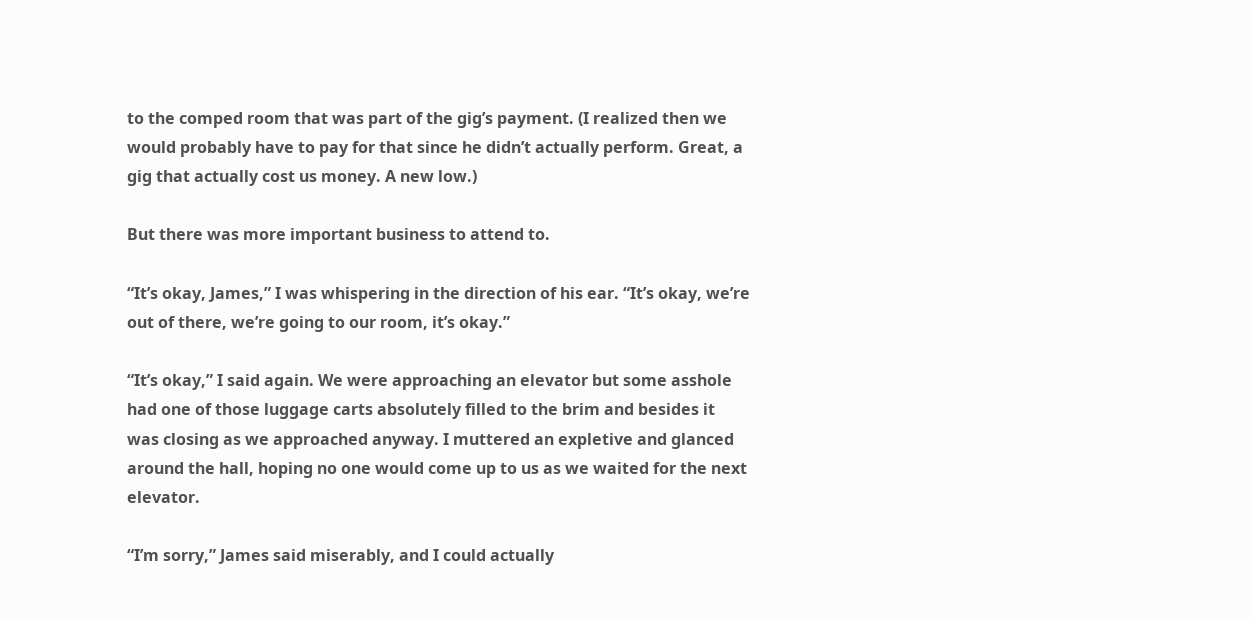to the comped room that was part of the gig’s payment. (I realized then we would probably have to pay for that since he didn’t actually perform. Great, a gig that actually cost us money. A new low.)

But there was more important business to attend to.

“It’s okay, James,” I was whispering in the direction of his ear. “It’s okay, we’re out of there, we’re going to our room, it’s okay.”

“It’s okay,” I said again. We were approaching an elevator but some asshole had one of those luggage carts absolutely filled to the brim and besides it was closing as we approached anyway. I muttered an expletive and glanced around the hall, hoping no one would come up to us as we waited for the next elevator.

“I’m sorry,” James said miserably, and I could actually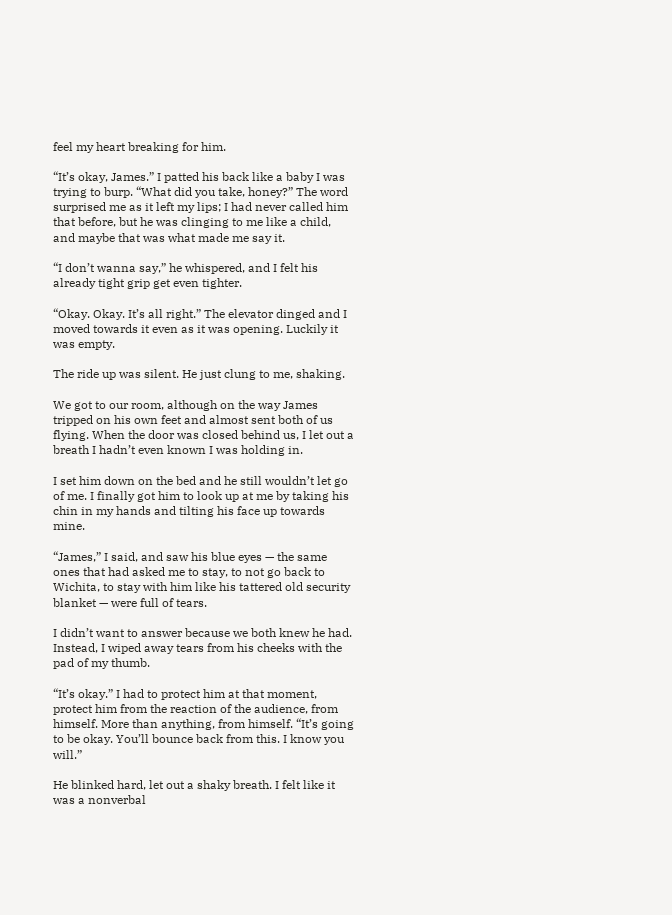feel my heart breaking for him.

“It’s okay, James.” I patted his back like a baby I was trying to burp. “What did you take, honey?” The word surprised me as it left my lips; I had never called him that before, but he was clinging to me like a child, and maybe that was what made me say it.

“I don’t wanna say,” he whispered, and I felt his already tight grip get even tighter.

“Okay. Okay. It’s all right.” The elevator dinged and I moved towards it even as it was opening. Luckily it was empty.

The ride up was silent. He just clung to me, shaking.

We got to our room, although on the way James tripped on his own feet and almost sent both of us flying. When the door was closed behind us, I let out a breath I hadn’t even known I was holding in.

I set him down on the bed and he still wouldn’t let go of me. I finally got him to look up at me by taking his chin in my hands and tilting his face up towards mine.

“James,” I said, and saw his blue eyes — the same ones that had asked me to stay, to not go back to Wichita, to stay with him like his tattered old security blanket — were full of tears.

I didn’t want to answer because we both knew he had. Instead, I wiped away tears from his cheeks with the pad of my thumb.

“It’s okay.” I had to protect him at that moment, protect him from the reaction of the audience, from himself. More than anything, from himself. “It’s going to be okay. You’ll bounce back from this. I know you will.”

He blinked hard, let out a shaky breath. I felt like it was a nonverbal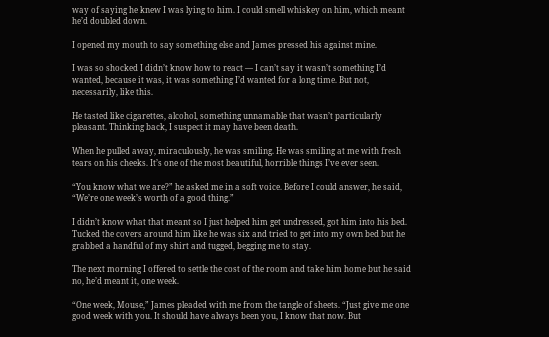way of saying he knew I was lying to him. I could smell whiskey on him, which meant he’d doubled down.

I opened my mouth to say something else and James pressed his against mine.

I was so shocked I didn’t know how to react — I can’t say it wasn’t something I’d wanted, because it was, it was something I’d wanted for a long time. But not, necessarily, like this.

He tasted like cigarettes, alcohol, something unnamable that wasn’t particularly pleasant. Thinking back, I suspect it may have been death.

When he pulled away, miraculously, he was smiling. He was smiling at me with fresh tears on his cheeks. It’s one of the most beautiful, horrible things I’ve ever seen.

“You know what we are?” he asked me in a soft voice. Before I could answer, he said, “We’re one week’s worth of a good thing.”

I didn’t know what that meant so I just helped him get undressed, got him into his bed. Tucked the covers around him like he was six and tried to get into my own bed but he grabbed a handful of my shirt and tugged, begging me to stay.

The next morning I offered to settle the cost of the room and take him home but he said no, he’d meant it, one week.

“One week, Mouse,” James pleaded with me from the tangle of sheets. “Just give me one good week with you. It should have always been you, I know that now. But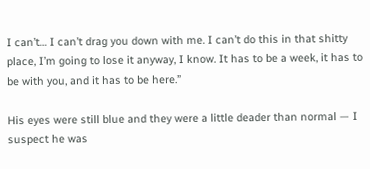I can’t… I can’t drag you down with me. I can’t do this in that shitty place, I’m going to lose it anyway, I know. It has to be a week, it has to be with you, and it has to be here.”

His eyes were still blue and they were a little deader than normal — I suspect he was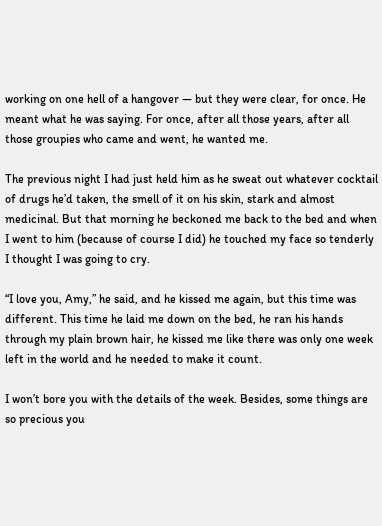working on one hell of a hangover — but they were clear, for once. He meant what he was saying. For once, after all those years, after all those groupies who came and went, he wanted me.

The previous night I had just held him as he sweat out whatever cocktail of drugs he’d taken, the smell of it on his skin, stark and almost medicinal. But that morning he beckoned me back to the bed and when I went to him (because of course I did) he touched my face so tenderly I thought I was going to cry.

“I love you, Amy,” he said, and he kissed me again, but this time was different. This time he laid me down on the bed, he ran his hands through my plain brown hair, he kissed me like there was only one week left in the world and he needed to make it count.

I won’t bore you with the details of the week. Besides, some things are so precious you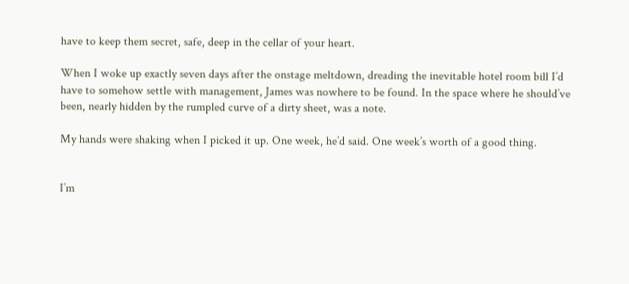have to keep them secret, safe, deep in the cellar of your heart.

When I woke up exactly seven days after the onstage meltdown, dreading the inevitable hotel room bill I’d have to somehow settle with management, James was nowhere to be found. In the space where he should’ve been, nearly hidden by the rumpled curve of a dirty sheet, was a note.

My hands were shaking when I picked it up. One week, he’d said. One week’s worth of a good thing.


I’m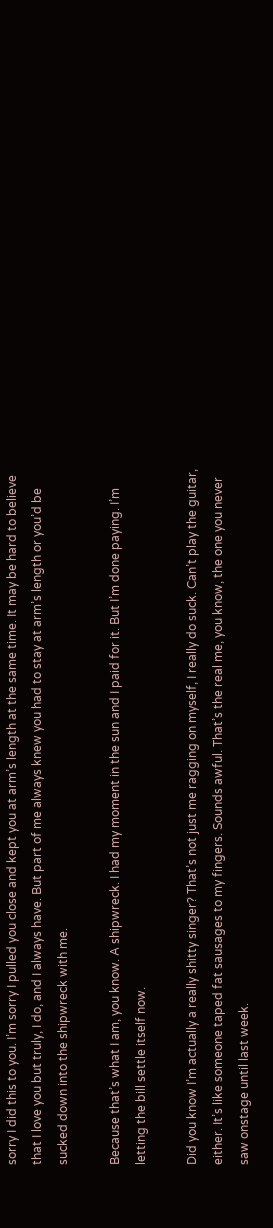sorry I did this to you. I’m sorry I pulled you close and kept you at arm’s length at the same time. It may be hard to believe that I love you but truly, I do, and I always have. But part of me always knew you had to stay at arm’s length or you’d be sucked down into the shipwreck with me.

Because that’s what I am, you know. A shipwreck. I had my moment in the sun and I paid for it. But I’m done paying. I’m letting the bill settle itself now.

Did you know I’m actually a really shitty singer? That’s not just me ragging on myself, I really do suck. Can’t play the guitar, either. It’s like someone taped fat sausages to my fingers. Sounds awful. That’s the real me, you know, the one you never saw onstage until last week.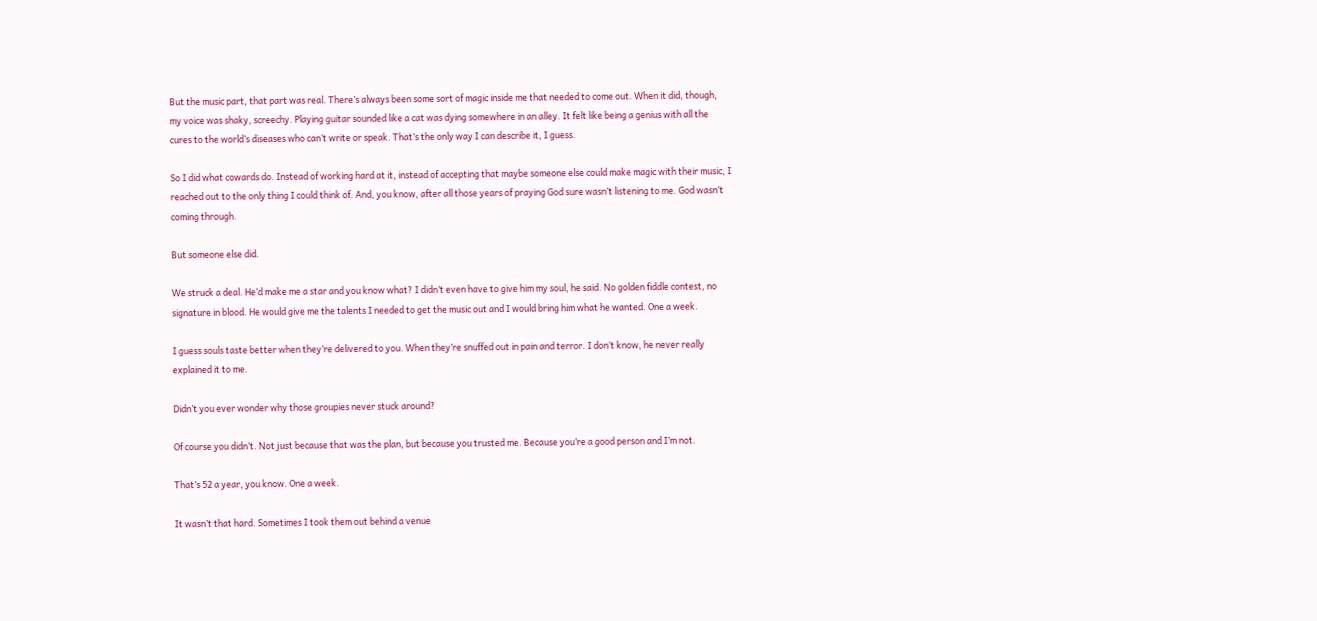But the music part, that part was real. There’s always been some sort of magic inside me that needed to come out. When it did, though, my voice was shaky, screechy. Playing guitar sounded like a cat was dying somewhere in an alley. It felt like being a genius with all the cures to the world’s diseases who can’t write or speak. That’s the only way I can describe it, I guess.

So I did what cowards do. Instead of working hard at it, instead of accepting that maybe someone else could make magic with their music, I reached out to the only thing I could think of. And, you know, after all those years of praying God sure wasn’t listening to me. God wasn’t coming through.

But someone else did.

We struck a deal. He’d make me a star and you know what? I didn’t even have to give him my soul, he said. No golden fiddle contest, no signature in blood. He would give me the talents I needed to get the music out and I would bring him what he wanted. One a week.

I guess souls taste better when they’re delivered to you. When they’re snuffed out in pain and terror. I don’t know, he never really explained it to me.

Didn’t you ever wonder why those groupies never stuck around?

Of course you didn’t. Not just because that was the plan, but because you trusted me. Because you’re a good person and I’m not.

That’s 52 a year, you know. One a week.

It wasn’t that hard. Sometimes I took them out behind a venue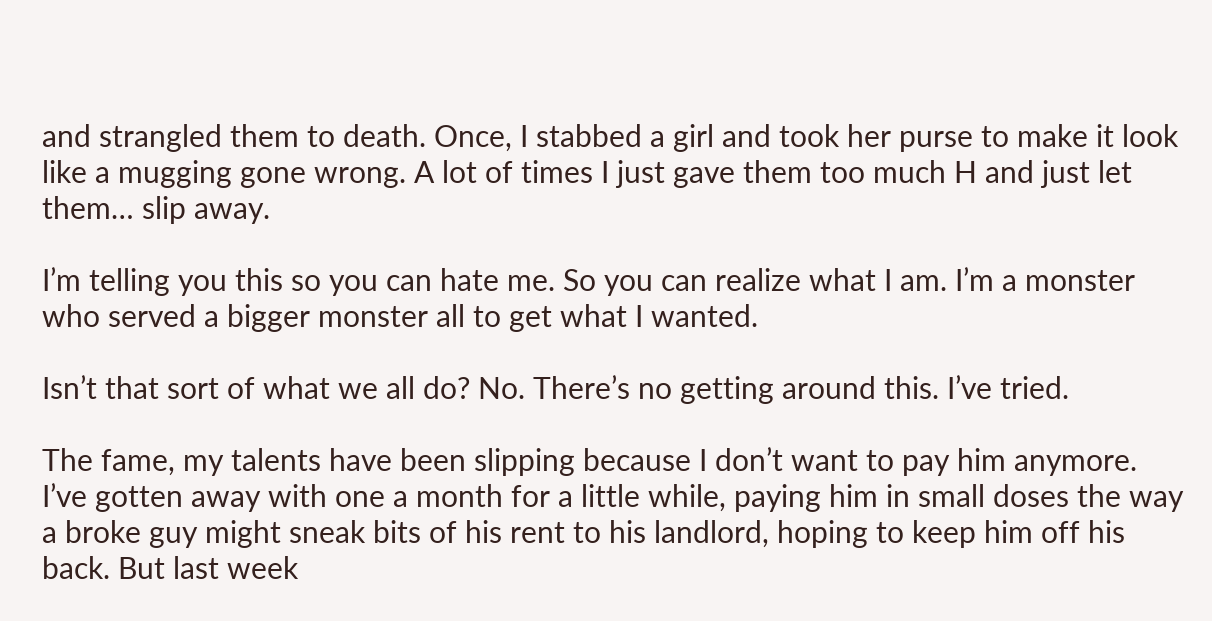and strangled them to death. Once, I stabbed a girl and took her purse to make it look like a mugging gone wrong. A lot of times I just gave them too much H and just let them… slip away.

I’m telling you this so you can hate me. So you can realize what I am. I’m a monster who served a bigger monster all to get what I wanted.

Isn’t that sort of what we all do? No. There’s no getting around this. I’ve tried.

The fame, my talents have been slipping because I don’t want to pay him anymore. I’ve gotten away with one a month for a little while, paying him in small doses the way a broke guy might sneak bits of his rent to his landlord, hoping to keep him off his back. But last week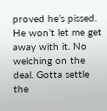proved he’s pissed. He won’t let me get away with it. No welching on the deal. Gotta settle the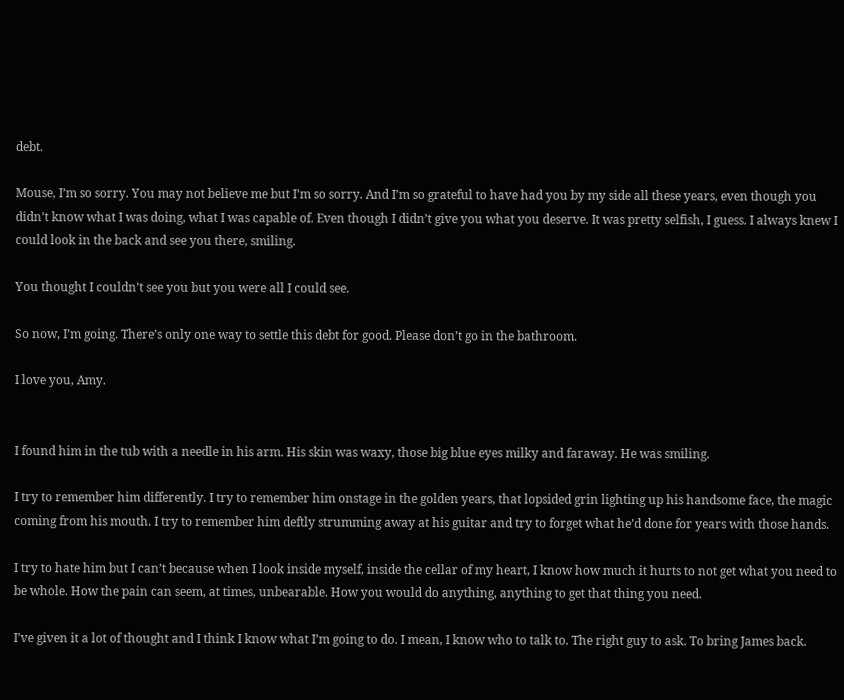debt.

Mouse, I’m so sorry. You may not believe me but I’m so sorry. And I’m so grateful to have had you by my side all these years, even though you didn’t know what I was doing, what I was capable of. Even though I didn’t give you what you deserve. It was pretty selfish, I guess. I always knew I could look in the back and see you there, smiling.

You thought I couldn’t see you but you were all I could see.

So now, I’m going. There’s only one way to settle this debt for good. Please don’t go in the bathroom.

I love you, Amy.


I found him in the tub with a needle in his arm. His skin was waxy, those big blue eyes milky and faraway. He was smiling.

I try to remember him differently. I try to remember him onstage in the golden years, that lopsided grin lighting up his handsome face, the magic coming from his mouth. I try to remember him deftly strumming away at his guitar and try to forget what he’d done for years with those hands.

I try to hate him but I can’t because when I look inside myself, inside the cellar of my heart, I know how much it hurts to not get what you need to be whole. How the pain can seem, at times, unbearable. How you would do anything, anything to get that thing you need.

I’ve given it a lot of thought and I think I know what I’m going to do. I mean, I know who to talk to. The right guy to ask. To bring James back.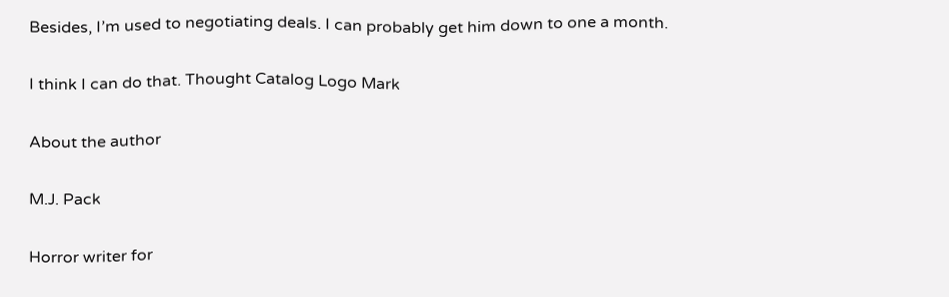Besides, I’m used to negotiating deals. I can probably get him down to one a month.

I think I can do that. Thought Catalog Logo Mark

About the author

M.J. Pack

Horror writer for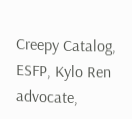Creepy Catalog, ESFP, Kylo Ren advocate,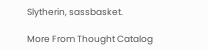Slytherin, sassbasket.

More From Thought Catalog